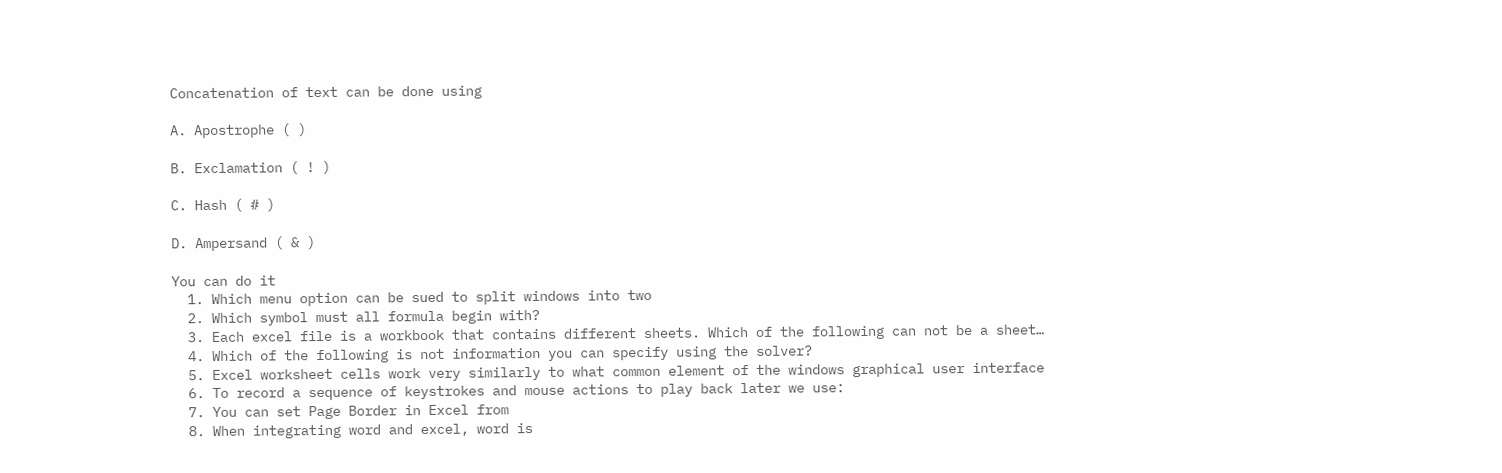Concatenation of text can be done using

A. Apostrophe ( )

B. Exclamation ( ! )

C. Hash ( # )

D. Ampersand ( & )

You can do it
  1. Which menu option can be sued to split windows into two
  2. Which symbol must all formula begin with?
  3. Each excel file is a workbook that contains different sheets. Which of the following can not be a sheet…
  4. Which of the following is not information you can specify using the solver?
  5. Excel worksheet cells work very similarly to what common element of the windows graphical user interface
  6. To record a sequence of keystrokes and mouse actions to play back later we use:
  7. You can set Page Border in Excel from
  8. When integrating word and excel, word is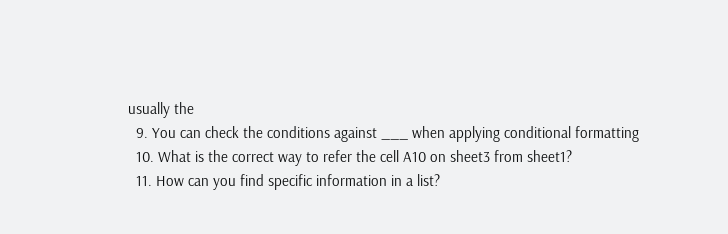usually the
  9. You can check the conditions against ___ when applying conditional formatting
  10. What is the correct way to refer the cell A10 on sheet3 from sheet1?
  11. How can you find specific information in a list?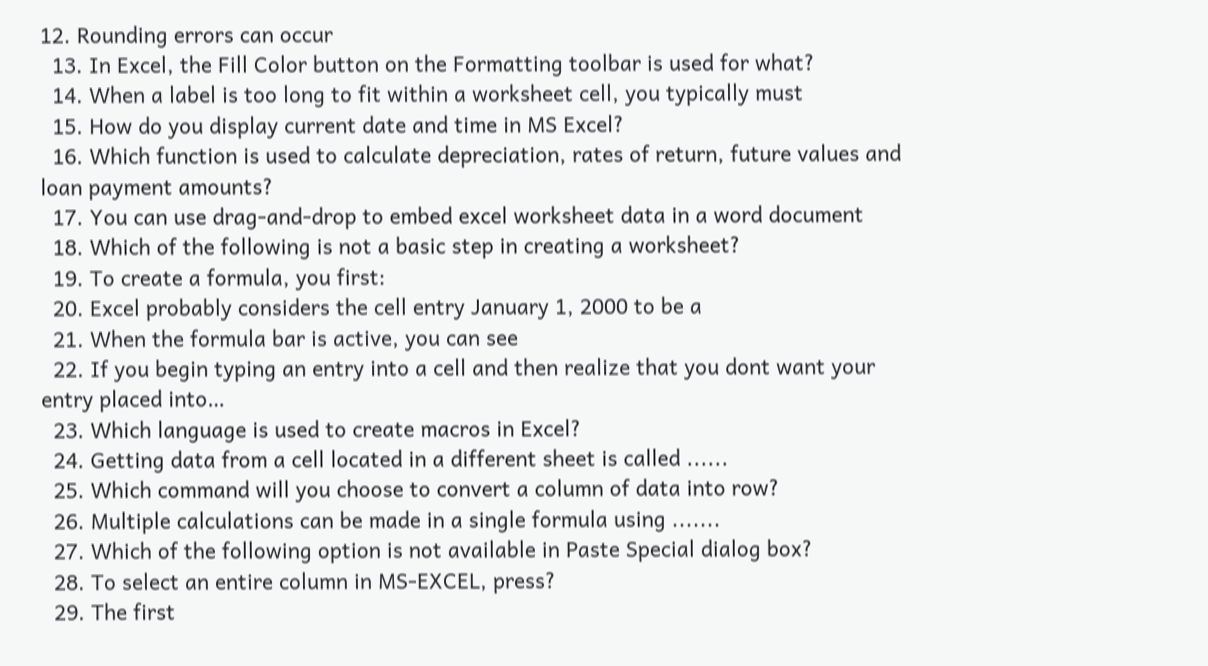12. Rounding errors can occur
  13. In Excel, the Fill Color button on the Formatting toolbar is used for what?
  14. When a label is too long to fit within a worksheet cell, you typically must
  15. How do you display current date and time in MS Excel?
  16. Which function is used to calculate depreciation, rates of return, future values and loan payment amounts?
  17. You can use drag-and-drop to embed excel worksheet data in a word document
  18. Which of the following is not a basic step in creating a worksheet?
  19. To create a formula, you first:
  20. Excel probably considers the cell entry January 1, 2000 to be a
  21. When the formula bar is active, you can see
  22. If you begin typing an entry into a cell and then realize that you dont want your entry placed into…
  23. Which language is used to create macros in Excel?
  24. Getting data from a cell located in a different sheet is called ......
  25. Which command will you choose to convert a column of data into row?
  26. Multiple calculations can be made in a single formula using .......
  27. Which of the following option is not available in Paste Special dialog box?
  28. To select an entire column in MS-EXCEL, press?
  29. The first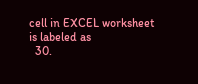cell in EXCEL worksheet is labeled as
  30.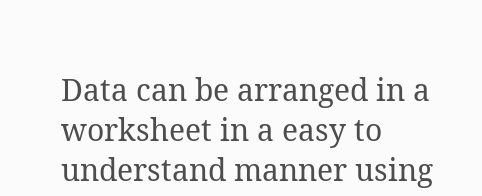Data can be arranged in a worksheet in a easy to understand manner using